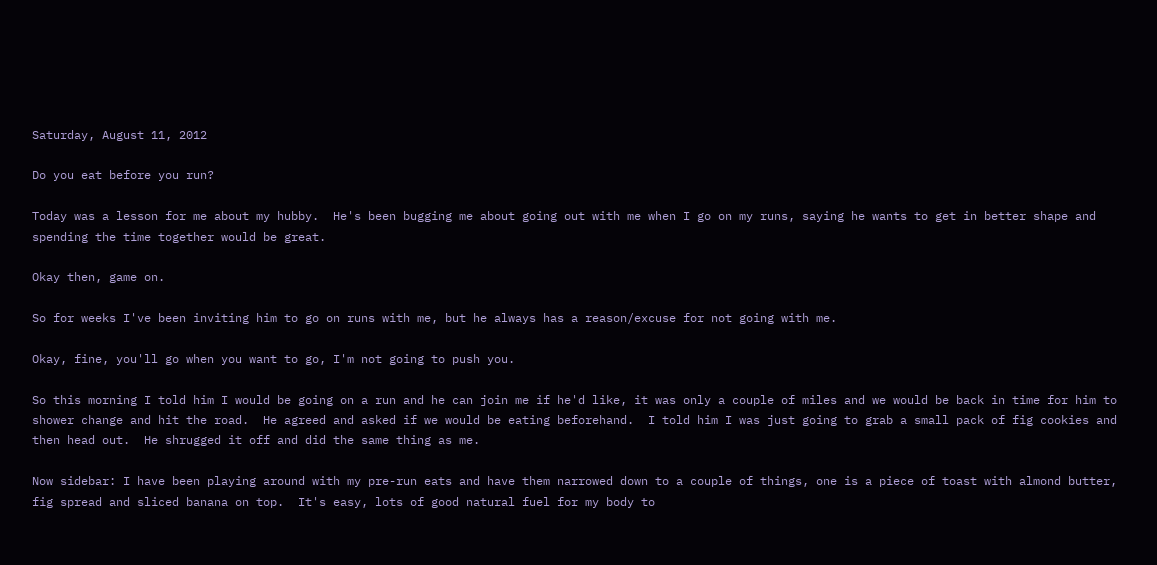Saturday, August 11, 2012

Do you eat before you run?

Today was a lesson for me about my hubby.  He's been bugging me about going out with me when I go on my runs, saying he wants to get in better shape and spending the time together would be great.

Okay then, game on.

So for weeks I've been inviting him to go on runs with me, but he always has a reason/excuse for not going with me.

Okay, fine, you'll go when you want to go, I'm not going to push you.

So this morning I told him I would be going on a run and he can join me if he'd like, it was only a couple of miles and we would be back in time for him to shower change and hit the road.  He agreed and asked if we would be eating beforehand.  I told him I was just going to grab a small pack of fig cookies and then head out.  He shrugged it off and did the same thing as me.

Now sidebar: I have been playing around with my pre-run eats and have them narrowed down to a couple of things, one is a piece of toast with almond butter, fig spread and sliced banana on top.  It's easy, lots of good natural fuel for my body to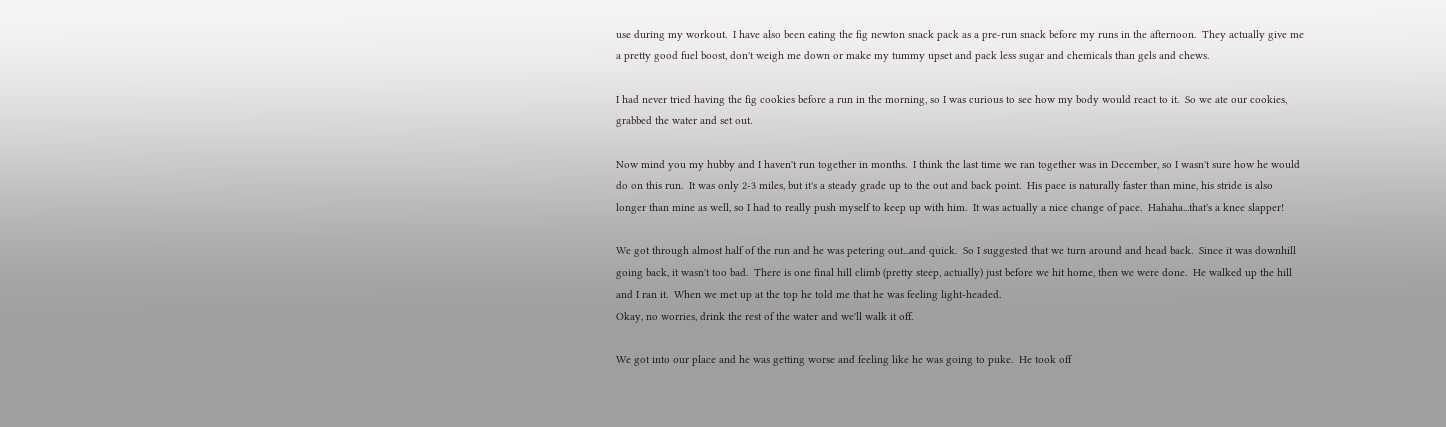use during my workout.  I have also been eating the fig newton snack pack as a pre-run snack before my runs in the afternoon.  They actually give me a pretty good fuel boost, don't weigh me down or make my tummy upset and pack less sugar and chemicals than gels and chews.

I had never tried having the fig cookies before a run in the morning, so I was curious to see how my body would react to it.  So we ate our cookies, grabbed the water and set out.

Now mind you my hubby and I haven't run together in months.  I think the last time we ran together was in December, so I wasn't sure how he would do on this run.  It was only 2-3 miles, but it's a steady grade up to the out and back point.  His pace is naturally faster than mine, his stride is also longer than mine as well, so I had to really push myself to keep up with him.  It was actually a nice change of pace.  Hahaha...that's a knee slapper!

We got through almost half of the run and he was petering out...and quick.  So I suggested that we turn around and head back.  Since it was downhill going back, it wasn't too bad.  There is one final hill climb (pretty steep, actually) just before we hit home, then we were done.  He walked up the hill and I ran it.  When we met up at the top he told me that he was feeling light-headed.
Okay, no worries, drink the rest of the water and we'll walk it off.

We got into our place and he was getting worse and feeling like he was going to puke.  He took off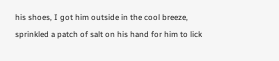his shoes, I got him outside in the cool breeze, sprinkled a patch of salt on his hand for him to lick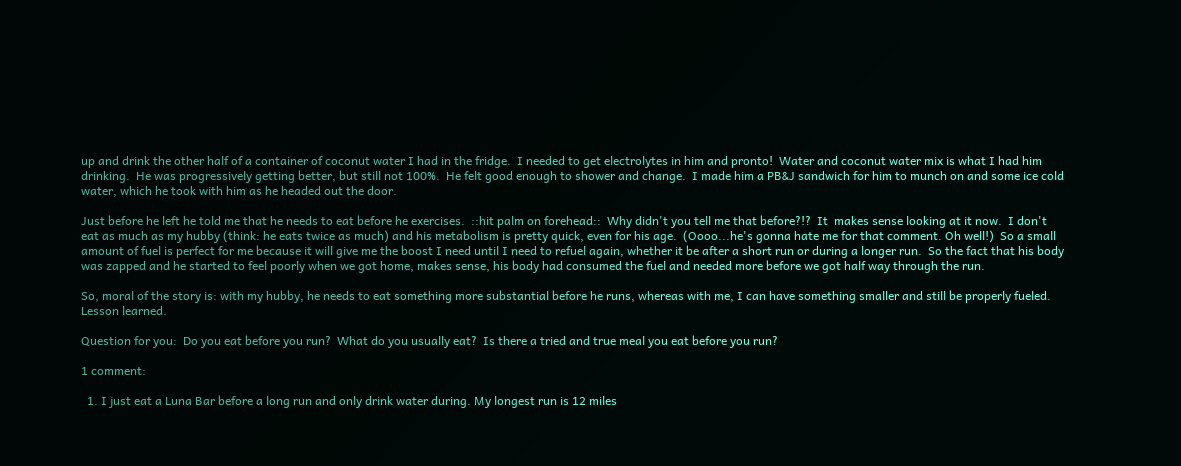up and drink the other half of a container of coconut water I had in the fridge.  I needed to get electrolytes in him and pronto!  Water and coconut water mix is what I had him drinking.  He was progressively getting better, but still not 100%.  He felt good enough to shower and change.  I made him a PB&J sandwich for him to munch on and some ice cold water, which he took with him as he headed out the door.

Just before he left he told me that he needs to eat before he exercises.  ::hit palm on forehead::  Why didn't you tell me that before?!?  It  makes sense looking at it now.  I don't eat as much as my hubby (think: he eats twice as much) and his metabolism is pretty quick, even for his age.  (Oooo...he's gonna hate me for that comment. Oh well!)  So a small amount of fuel is perfect for me because it will give me the boost I need until I need to refuel again, whether it be after a short run or during a longer run.  So the fact that his body was zapped and he started to feel poorly when we got home, makes sense, his body had consumed the fuel and needed more before we got half way through the run.

So, moral of the story is: with my hubby, he needs to eat something more substantial before he runs, whereas with me, I can have something smaller and still be properly fueled.  Lesson learned.

Question for you:  Do you eat before you run?  What do you usually eat?  Is there a tried and true meal you eat before you run?

1 comment:

  1. I just eat a Luna Bar before a long run and only drink water during. My longest run is 12 miles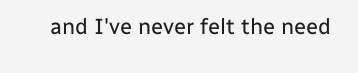and I've never felt the need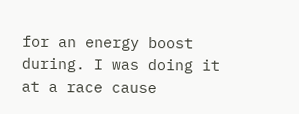for an energy boost during. I was doing it at a race cause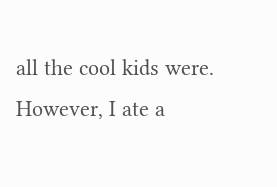all the cool kids were. However, I ate a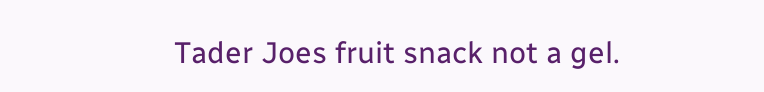Tader Joes fruit snack not a gel.